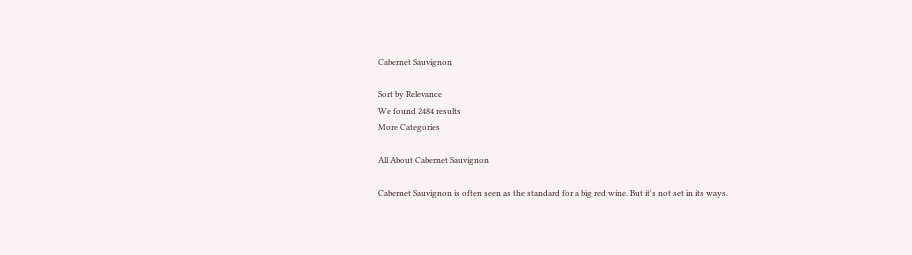Cabernet Sauvignon

Sort by Relevance
We found 2484 results
More Categories

All About Cabernet Sauvignon

Cabernet Sauvignon is often seen as the standard for a big red wine. But it's not set in its ways.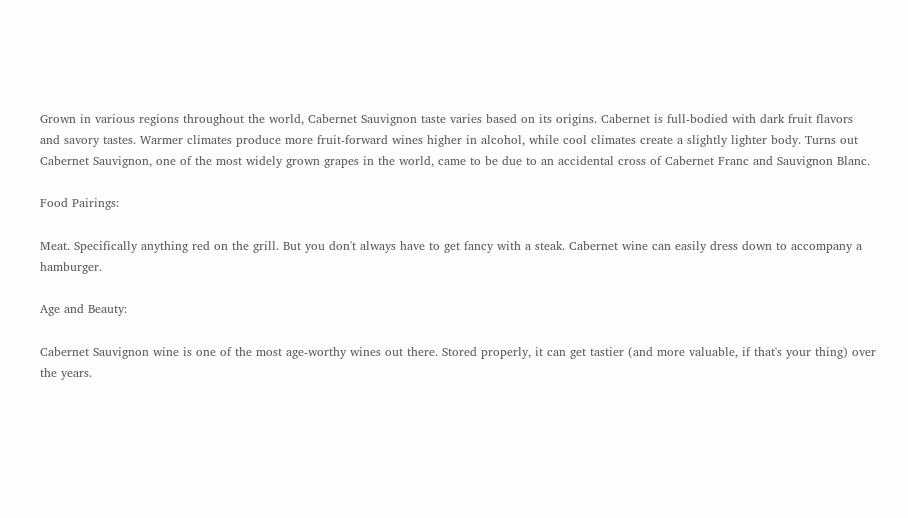Grown in various regions throughout the world, Cabernet Sauvignon taste varies based on its origins. Cabernet is full-bodied with dark fruit flavors and savory tastes. Warmer climates produce more fruit-forward wines higher in alcohol, while cool climates create a slightly lighter body. Turns out Cabernet Sauvignon, one of the most widely grown grapes in the world, came to be due to an accidental cross of Cabernet Franc and Sauvignon Blanc.

Food Pairings:

Meat. Specifically anything red on the grill. But you don't always have to get fancy with a steak. Cabernet wine can easily dress down to accompany a hamburger.

Age and Beauty:

Cabernet Sauvignon wine is one of the most age-worthy wines out there. Stored properly, it can get tastier (and more valuable, if that's your thing) over the years.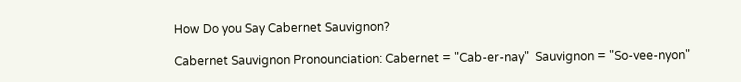How Do you Say Cabernet Sauvignon?

Cabernet Sauvignon Pronounciation: Cabernet = "Cab-er-nay"  Sauvignon = "So-vee-nyon"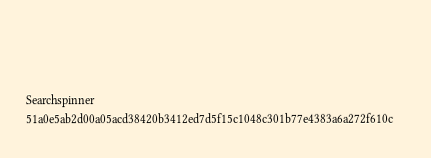Searchspinner 51a0e5ab2d00a05acd38420b3412ed7d5f15c1048c301b77e4383a6a272f610c